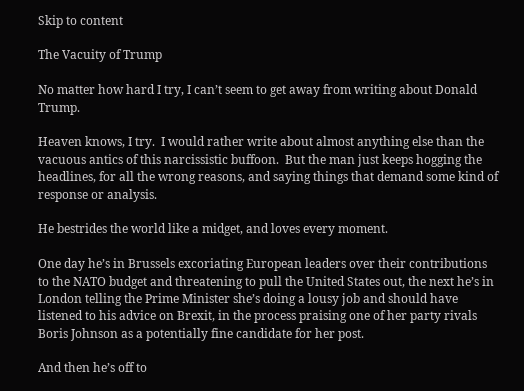Skip to content

The Vacuity of Trump

No matter how hard I try, I can’t seem to get away from writing about Donald Trump.

Heaven knows, I try.  I would rather write about almost anything else than the vacuous antics of this narcissistic buffoon.  But the man just keeps hogging the headlines, for all the wrong reasons, and saying things that demand some kind of response or analysis.

He bestrides the world like a midget, and loves every moment.

One day he’s in Brussels excoriating European leaders over their contributions to the NATO budget and threatening to pull the United States out, the next he’s in London telling the Prime Minister she’s doing a lousy job and should have listened to his advice on Brexit, in the process praising one of her party rivals Boris Johnson as a potentially fine candidate for her post.

And then he’s off to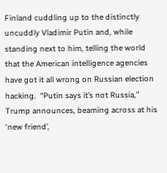Finland cuddling up to the distinctly uncuddly Vladimir Putin and, while standing next to him, telling the world that the American intelligence agencies have got it all wrong on Russian election hacking.  “Putin says it’s not Russia,” Trump announces, beaming across at his ‘new friend’,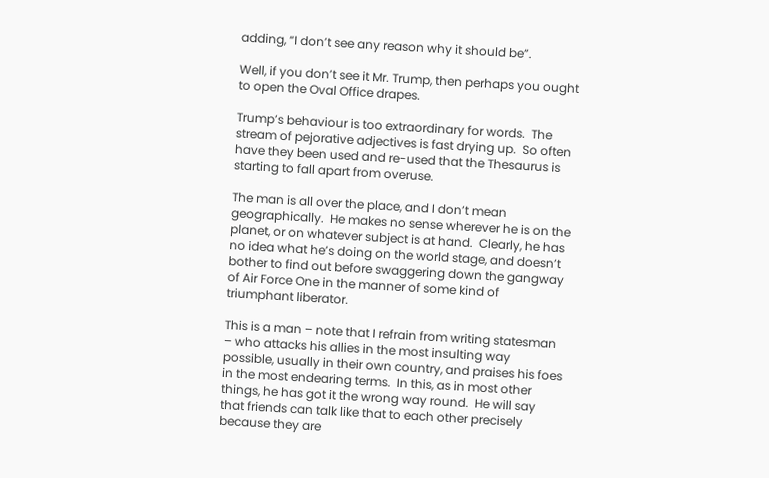adding, “I don’t see any reason why it should be”.

Well, if you don’t see it Mr. Trump, then perhaps you ought to open the Oval Office drapes.

Trump’s behaviour is too extraordinary for words.  The stream of pejorative adjectives is fast drying up.  So often have they been used and re-used that the Thesaurus is starting to fall apart from overuse.

The man is all over the place, and I don’t mean geographically.  He makes no sense wherever he is on the planet, or on whatever subject is at hand.  Clearly, he has no idea what he’s doing on the world stage, and doesn’t bother to find out before swaggering down the gangway of Air Force One in the manner of some kind of triumphant liberator.

This is a man – note that I refrain from writing statesman – who attacks his allies in the most insulting way possible, usually in their own country, and praises his foes in the most endearing terms.  In this, as in most other things, he has got it the wrong way round.  He will say that friends can talk like that to each other precisely because they are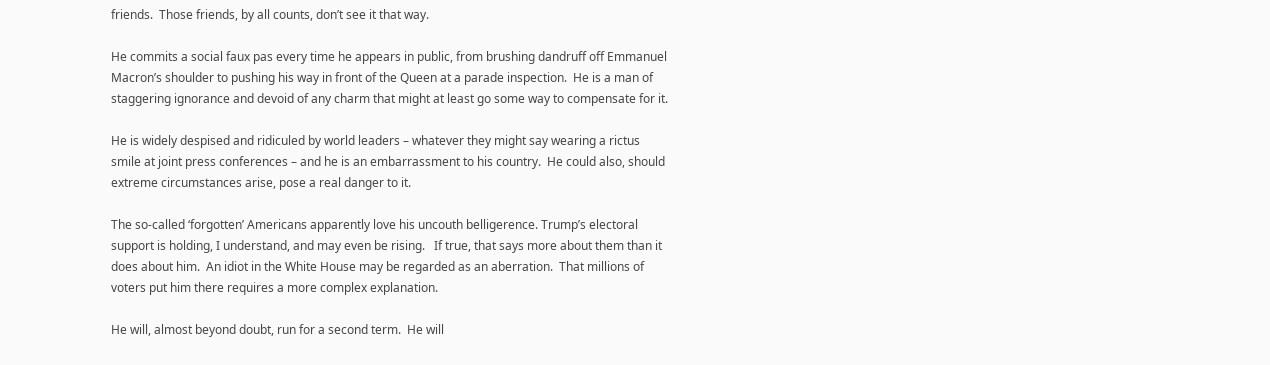friends.  Those friends, by all counts, don’t see it that way.

He commits a social faux pas every time he appears in public, from brushing dandruff off Emmanuel Macron’s shoulder to pushing his way in front of the Queen at a parade inspection.  He is a man of staggering ignorance and devoid of any charm that might at least go some way to compensate for it.

He is widely despised and ridiculed by world leaders – whatever they might say wearing a rictus smile at joint press conferences – and he is an embarrassment to his country.  He could also, should extreme circumstances arise, pose a real danger to it.

The so-called ‘forgotten’ Americans apparently love his uncouth belligerence. Trump’s electoral support is holding, I understand, and may even be rising.   If true, that says more about them than it does about him.  An idiot in the White House may be regarded as an aberration.  That millions of voters put him there requires a more complex explanation.

He will, almost beyond doubt, run for a second term.  He will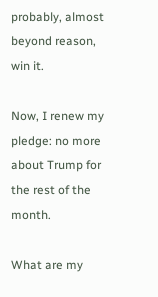probably, almost beyond reason, win it.

Now, I renew my pledge: no more about Trump for the rest of the month.

What are my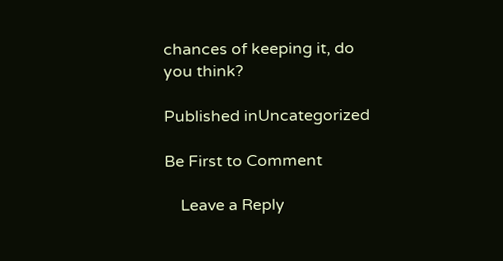chances of keeping it, do you think?

Published inUncategorized

Be First to Comment

    Leave a Reply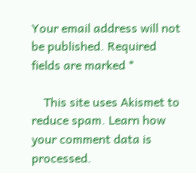Your email address will not be published. Required fields are marked *

    This site uses Akismet to reduce spam. Learn how your comment data is processed.